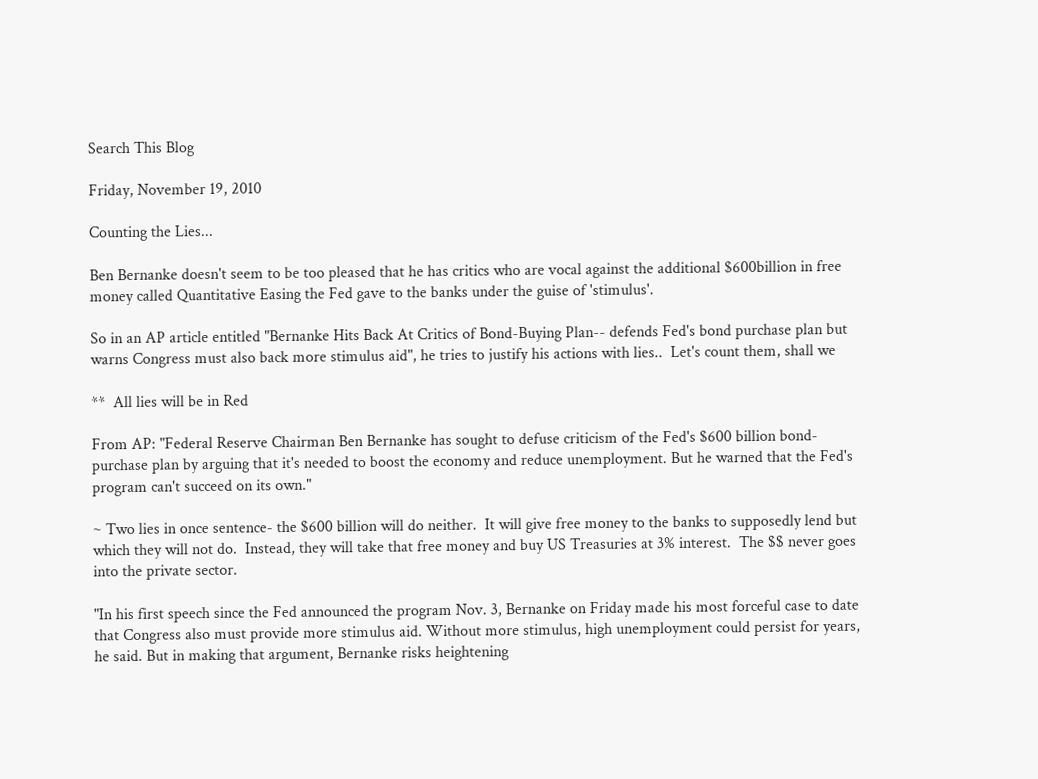Search This Blog

Friday, November 19, 2010

Counting the Lies...

Ben Bernanke doesn't seem to be too pleased that he has critics who are vocal against the additional $600billion in free money called Quantitative Easing the Fed gave to the banks under the guise of 'stimulus'.

So in an AP article entitled "Bernanke Hits Back At Critics of Bond-Buying Plan-- defends Fed's bond purchase plan but warns Congress must also back more stimulus aid", he tries to justify his actions with lies..  Let's count them, shall we

**  All lies will be in Red

From AP: "Federal Reserve Chairman Ben Bernanke has sought to defuse criticism of the Fed's $600 billion bond-purchase plan by arguing that it's needed to boost the economy and reduce unemployment. But he warned that the Fed's program can't succeed on its own."

~ Two lies in once sentence- the $600 billion will do neither.  It will give free money to the banks to supposedly lend but which they will not do.  Instead, they will take that free money and buy US Treasuries at 3% interest.  The $$ never goes into the private sector.

"In his first speech since the Fed announced the program Nov. 3, Bernanke on Friday made his most forceful case to date that Congress also must provide more stimulus aid. Without more stimulus, high unemployment could persist for years, he said. But in making that argument, Bernanke risks heightening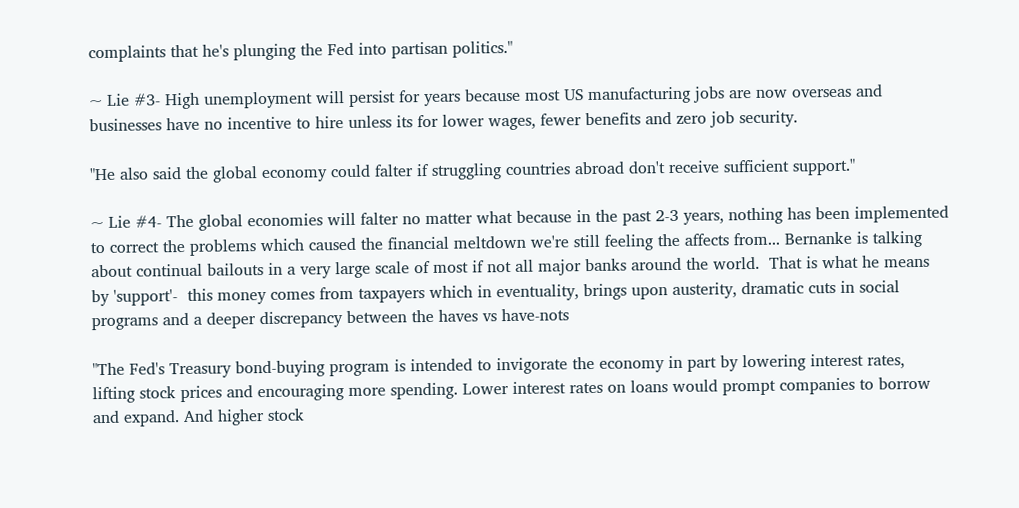complaints that he's plunging the Fed into partisan politics."

~ Lie #3- High unemployment will persist for years because most US manufacturing jobs are now overseas and businesses have no incentive to hire unless its for lower wages, fewer benefits and zero job security.

"He also said the global economy could falter if struggling countries abroad don't receive sufficient support."

~ Lie #4- The global economies will falter no matter what because in the past 2-3 years, nothing has been implemented to correct the problems which caused the financial meltdown we're still feeling the affects from... Bernanke is talking about continual bailouts in a very large scale of most if not all major banks around the world.  That is what he means by 'support'-  this money comes from taxpayers which in eventuality, brings upon austerity, dramatic cuts in social programs and a deeper discrepancy between the haves vs have-nots

"The Fed's Treasury bond-buying program is intended to invigorate the economy in part by lowering interest rates, lifting stock prices and encouraging more spending. Lower interest rates on loans would prompt companies to borrow and expand. And higher stock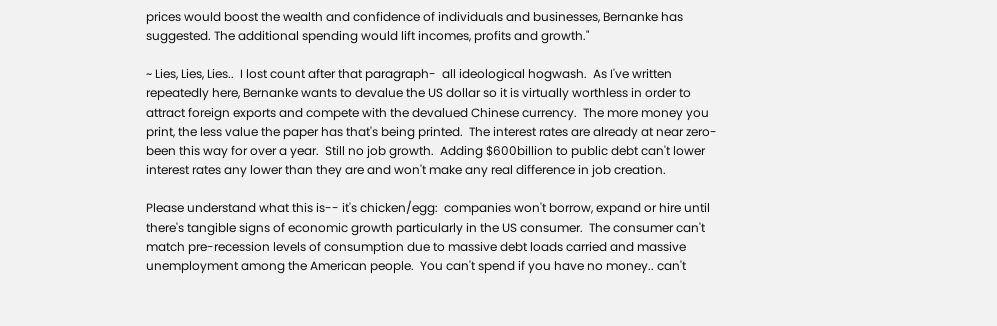prices would boost the wealth and confidence of individuals and businesses, Bernanke has suggested. The additional spending would lift incomes, profits and growth."

~ Lies, Lies, Lies..  I lost count after that paragraph-  all ideological hogwash.  As I've written repeatedly here, Bernanke wants to devalue the US dollar so it is virtually worthless in order to attract foreign exports and compete with the devalued Chinese currency.  The more money you print, the less value the paper has that's being printed.  The interest rates are already at near zero- been this way for over a year.  Still no job growth.  Adding $600billion to public debt can't lower interest rates any lower than they are and won't make any real difference in job creation.

Please understand what this is-- it's chicken/egg:  companies won't borrow, expand or hire until there's tangible signs of economic growth particularly in the US consumer.  The consumer can't match pre-recession levels of consumption due to massive debt loads carried and massive unemployment among the American people.  You can't spend if you have no money.. can't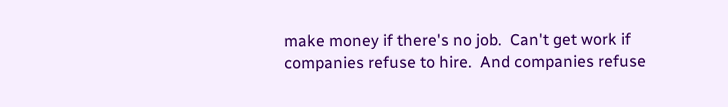make money if there's no job.  Can't get work if companies refuse to hire.  And companies refuse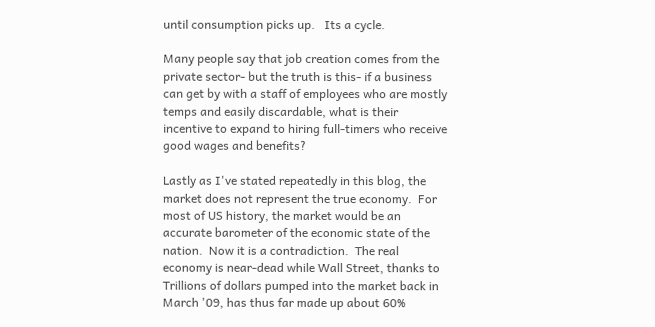until consumption picks up.   Its a cycle.

Many people say that job creation comes from the private sector- but the truth is this- if a business can get by with a staff of employees who are mostly temps and easily discardable, what is their incentive to expand to hiring full-timers who receive good wages and benefits?

Lastly as I've stated repeatedly in this blog, the market does not represent the true economy.  For most of US history, the market would be an accurate barometer of the economic state of the nation.  Now it is a contradiction.  The real economy is near-dead while Wall Street, thanks to Trillions of dollars pumped into the market back in March '09, has thus far made up about 60%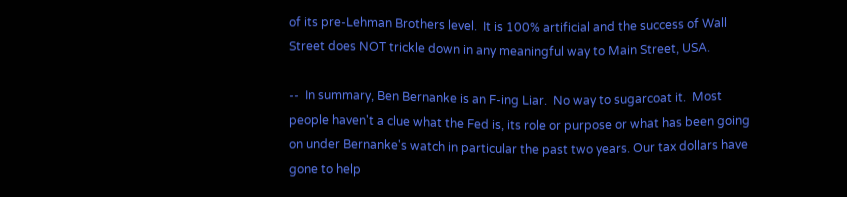of its pre-Lehman Brothers level.  It is 100% artificial and the success of Wall Street does NOT trickle down in any meaningful way to Main Street, USA.

--  In summary, Ben Bernanke is an F-ing Liar.  No way to sugarcoat it.  Most people haven't a clue what the Fed is, its role or purpose or what has been going on under Bernanke's watch in particular the past two years. Our tax dollars have gone to help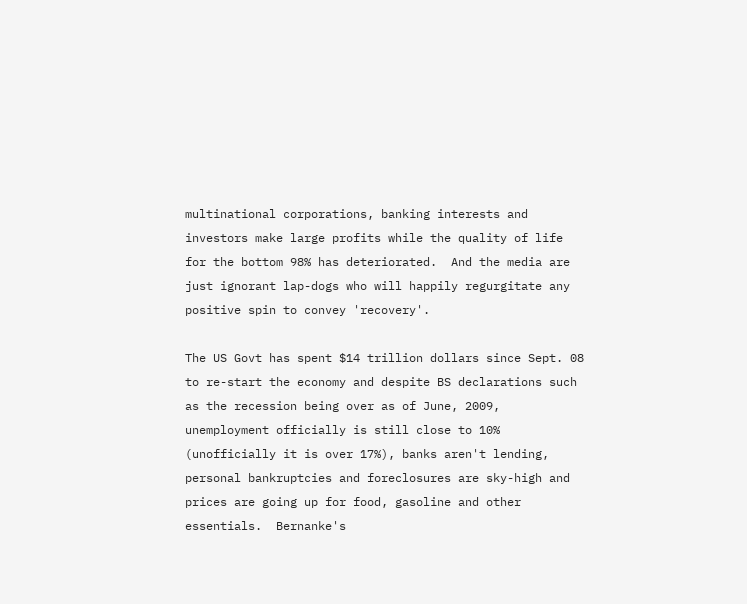multinational corporations, banking interests and investors make large profits while the quality of life for the bottom 98% has deteriorated.  And the media are just ignorant lap-dogs who will happily regurgitate any positive spin to convey 'recovery'.

The US Govt has spent $14 trillion dollars since Sept. 08 to re-start the economy and despite BS declarations such as the recession being over as of June, 2009,  unemployment officially is still close to 10%  (unofficially it is over 17%), banks aren't lending, personal bankruptcies and foreclosures are sky-high and prices are going up for food, gasoline and other essentials.  Bernanke's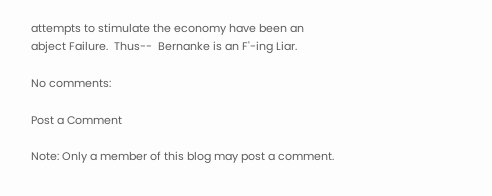attempts to stimulate the economy have been an abject Failure.  Thus--  Bernanke is an F'-ing Liar.

No comments:

Post a Comment

Note: Only a member of this blog may post a comment.